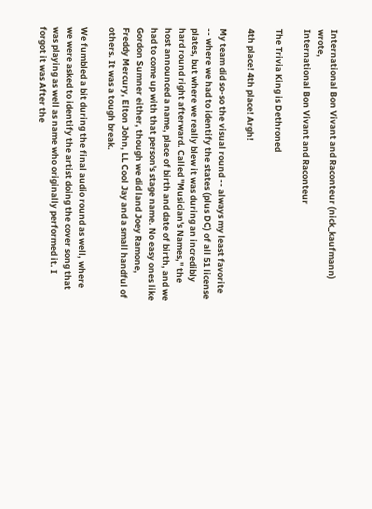International Bon Vivant and Raconteur (nick_kaufmann) wrote,
International Bon Vivant and Raconteur

The Trivia King is Dethroned

4th place! 4th place! Argh!

My team did so-so the visual round -- always my least favorite -- where we had to identify the states (plus DC) of all 51 license plates, but where we really blew it was during an incredibly hard round right afterward. Called "Musician's Names," the host announced a name, place of birth and date of birth, and we had to come up with that person's stage name. No easy ones like Gordon Sumner either, though we did land Joey Ramone, Freddy Mercury, Elton John, LL Cool Jay and a small handful of others. It was a tough break.

We fumbled a bit during the final audio round as well, where we were asked to identify the artist doing the cover song that was playing as well as name who originally performed it. I forgot it was After the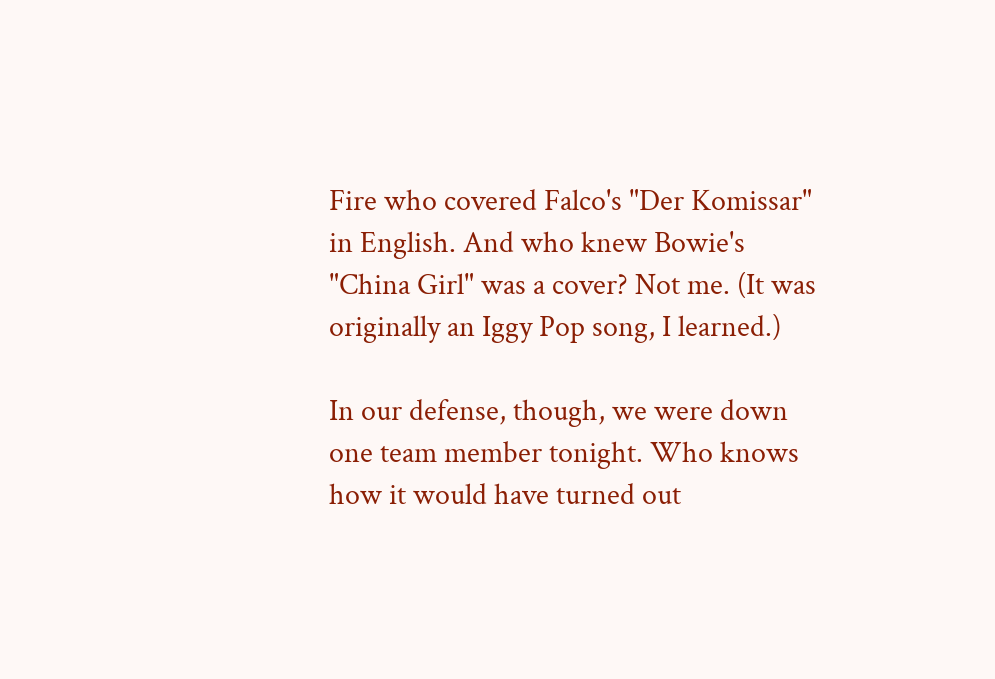Fire who covered Falco's "Der Komissar" in English. And who knew Bowie's "China Girl" was a cover? Not me. (It was originally an Iggy Pop song, I learned.)

In our defense, though, we were down one team member tonight. Who knows how it would have turned out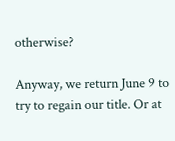otherwise?

Anyway, we return June 9 to try to regain our title. Or at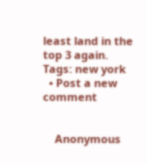least land in the top 3 again.
Tags: new york
  • Post a new comment


    Anonymous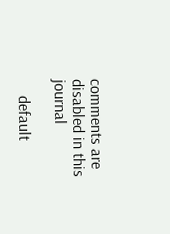comments are disabled in this journal

    default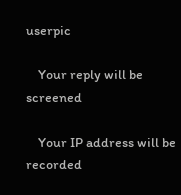userpic

    Your reply will be screened

    Your IP address will be recorded